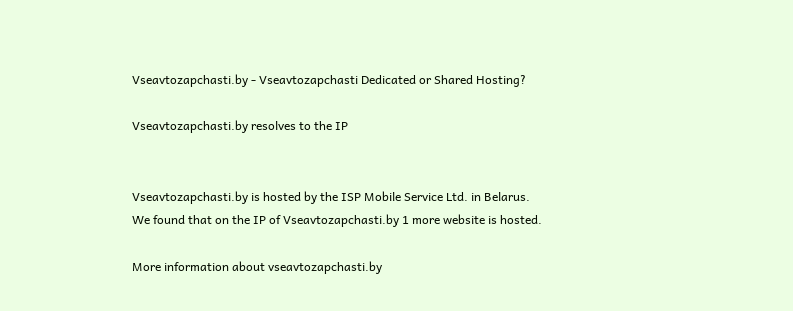Vseavtozapchasti.by - Vseavtozapchasti Dedicated or Shared Hosting?

Vseavtozapchasti.by resolves to the IP


Vseavtozapchasti.by is hosted by the ISP Mobile Service Ltd. in Belarus.
We found that on the IP of Vseavtozapchasti.by 1 more website is hosted.

More information about vseavtozapchasti.by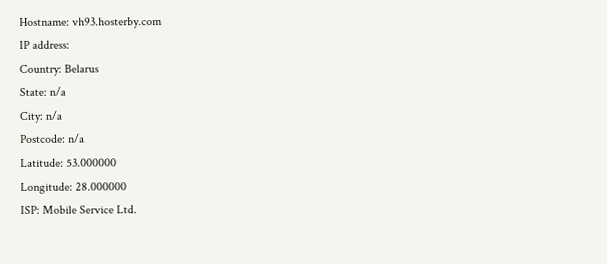Hostname: vh93.hosterby.com
IP address:
Country: Belarus
State: n/a
City: n/a
Postcode: n/a
Latitude: 53.000000
Longitude: 28.000000
ISP: Mobile Service Ltd.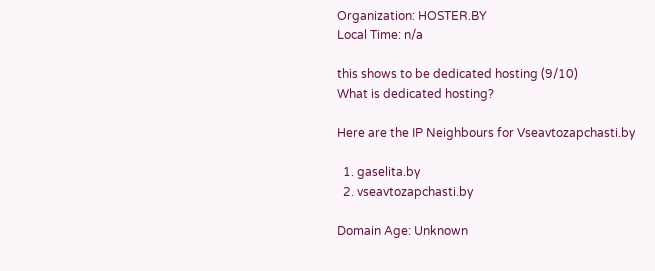Organization: HOSTER.BY
Local Time: n/a

this shows to be dedicated hosting (9/10)
What is dedicated hosting?

Here are the IP Neighbours for Vseavtozapchasti.by

  1. gaselita.by
  2. vseavtozapchasti.by

Domain Age: Unknown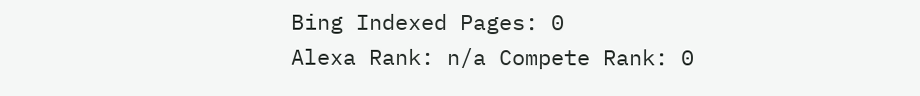Bing Indexed Pages: 0
Alexa Rank: n/a Compete Rank: 0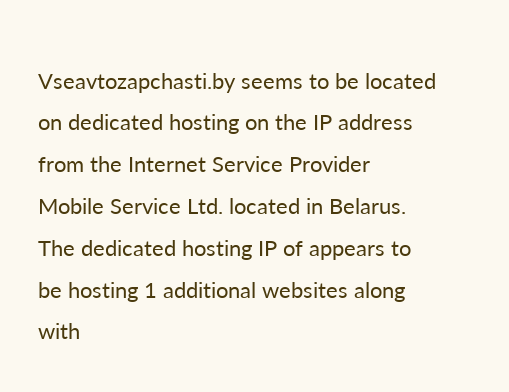Vseavtozapchasti.by seems to be located on dedicated hosting on the IP address from the Internet Service Provider Mobile Service Ltd. located in Belarus. The dedicated hosting IP of appears to be hosting 1 additional websites along with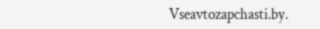Vseavtozapchasti.by.